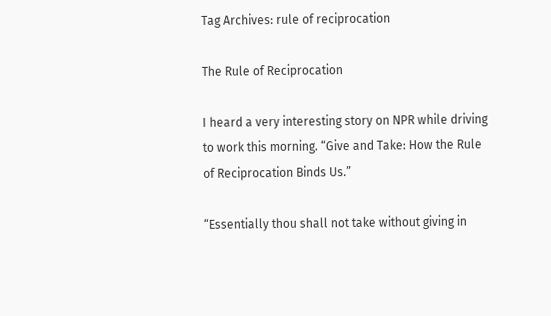Tag Archives: rule of reciprocation

The Rule of Reciprocation

I heard a very interesting story on NPR while driving to work this morning. “Give and Take: How the Rule of Reciprocation Binds Us.”

“Essentially thou shall not take without giving in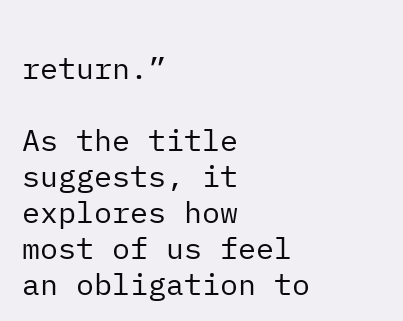return.”

As the title suggests, it explores how most of us feel an obligation to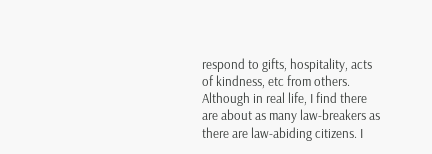respond to gifts, hospitality, acts of kindness, etc from others. Although in real life, I find there are about as many law-breakers as there are law-abiding citizens. I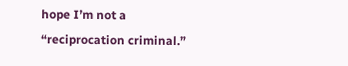hope I’m not a “reciprocation criminal.”